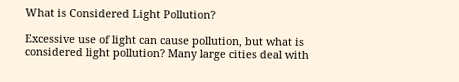What is Considered Light Pollution?

Excessive use of light can cause pollution, but what is considered light pollution? Many large cities deal with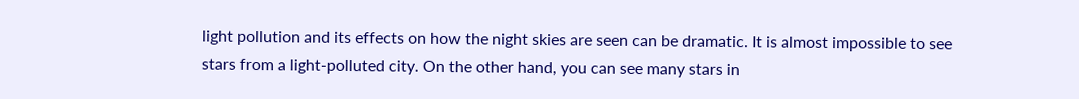light pollution and its effects on how the night skies are seen can be dramatic. It is almost impossible to see stars from a light-polluted city. On the other hand, you can see many stars in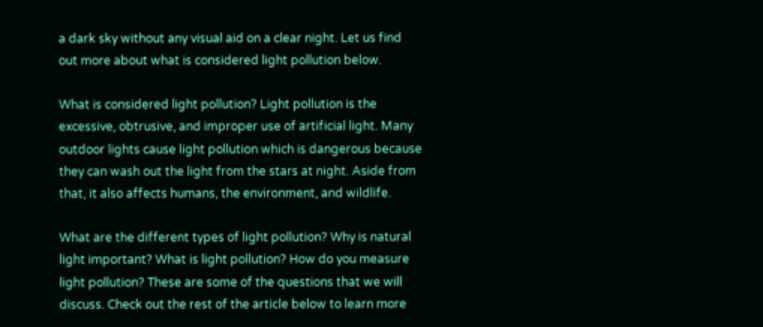a dark sky without any visual aid on a clear night. Let us find out more about what is considered light pollution below.

What is considered light pollution? Light pollution is the excessive, obtrusive, and improper use of artificial light. Many outdoor lights cause light pollution which is dangerous because they can wash out the light from the stars at night. Aside from that, it also affects humans, the environment, and wildlife.

What are the different types of light pollution? Why is natural light important? What is light pollution? How do you measure light pollution? These are some of the questions that we will discuss. Check out the rest of the article below to learn more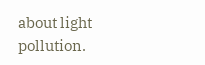about light pollution.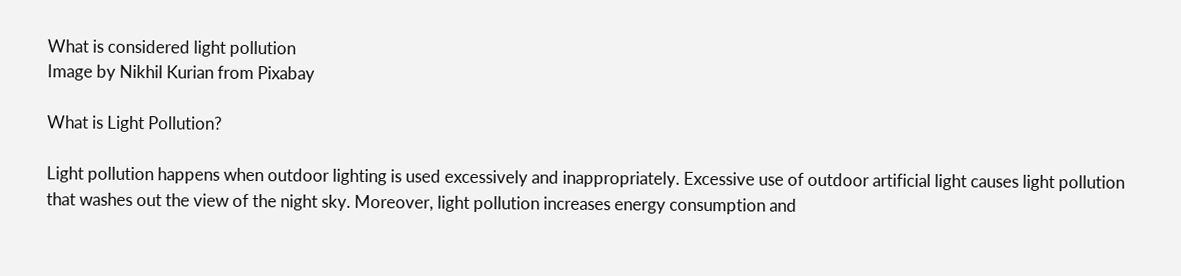What is considered light pollution
Image by Nikhil Kurian from Pixabay

What is Light Pollution?

Light pollution happens when outdoor lighting is used excessively and inappropriately. Excessive use of outdoor artificial light causes light pollution that washes out the view of the night sky. Moreover, light pollution increases energy consumption and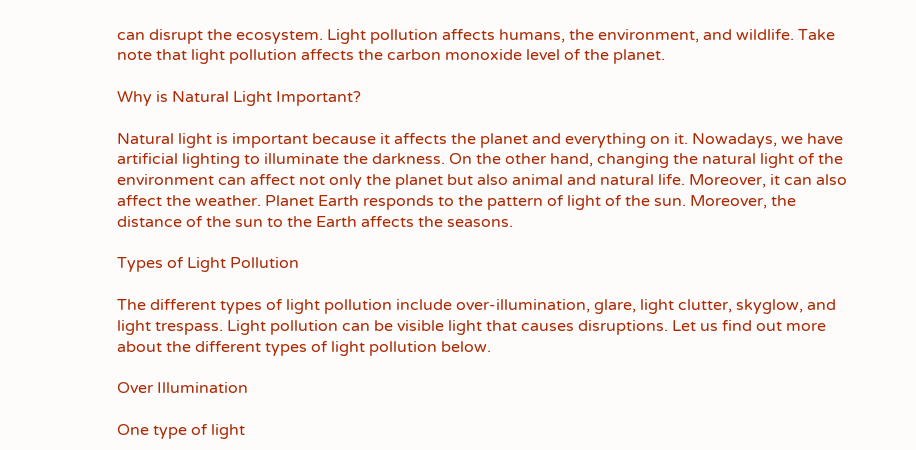can disrupt the ecosystem. Light pollution affects humans, the environment, and wildlife. Take note that light pollution affects the carbon monoxide level of the planet.

Why is Natural Light Important?

Natural light is important because it affects the planet and everything on it. Nowadays, we have artificial lighting to illuminate the darkness. On the other hand, changing the natural light of the environment can affect not only the planet but also animal and natural life. Moreover, it can also affect the weather. Planet Earth responds to the pattern of light of the sun. Moreover, the distance of the sun to the Earth affects the seasons.

Types of Light Pollution

The different types of light pollution include over-illumination, glare, light clutter, skyglow, and light trespass. Light pollution can be visible light that causes disruptions. Let us find out more about the different types of light pollution below.

Over Illumination

One type of light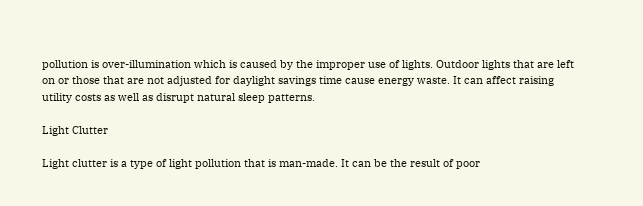pollution is over-illumination which is caused by the improper use of lights. Outdoor lights that are left on or those that are not adjusted for daylight savings time cause energy waste. It can affect raising utility costs as well as disrupt natural sleep patterns.

Light Clutter

Light clutter is a type of light pollution that is man-made. It can be the result of poor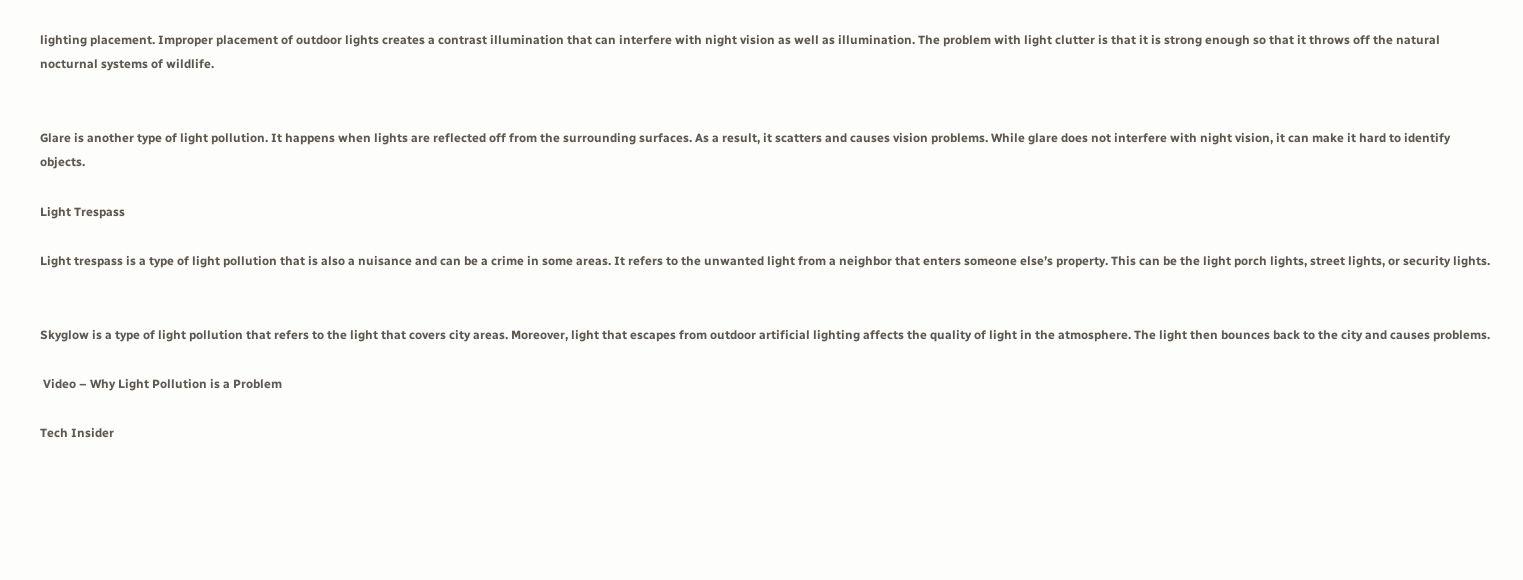lighting placement. Improper placement of outdoor lights creates a contrast illumination that can interfere with night vision as well as illumination. The problem with light clutter is that it is strong enough so that it throws off the natural nocturnal systems of wildlife.


Glare is another type of light pollution. It happens when lights are reflected off from the surrounding surfaces. As a result, it scatters and causes vision problems. While glare does not interfere with night vision, it can make it hard to identify objects.

Light Trespass

Light trespass is a type of light pollution that is also a nuisance and can be a crime in some areas. It refers to the unwanted light from a neighbor that enters someone else’s property. This can be the light porch lights, street lights, or security lights.


Skyglow is a type of light pollution that refers to the light that covers city areas. Moreover, light that escapes from outdoor artificial lighting affects the quality of light in the atmosphere. The light then bounces back to the city and causes problems.

 Video – Why Light Pollution is a Problem

Tech Insider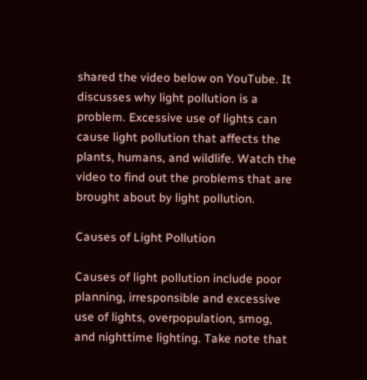shared the video below on YouTube. It discusses why light pollution is a problem. Excessive use of lights can cause light pollution that affects the plants, humans, and wildlife. Watch the video to find out the problems that are brought about by light pollution.

Causes of Light Pollution

Causes of light pollution include poor planning, irresponsible and excessive use of lights, overpopulation, smog, and nighttime lighting. Take note that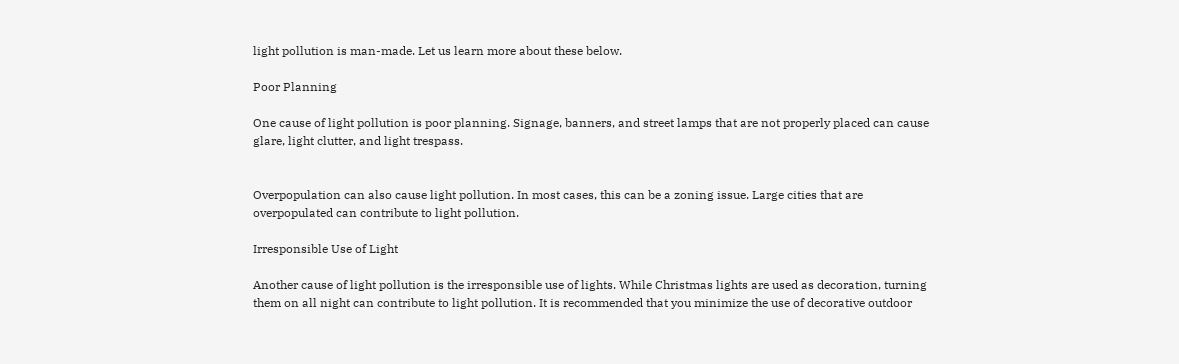light pollution is man-made. Let us learn more about these below.

Poor Planning

One cause of light pollution is poor planning. Signage, banners, and street lamps that are not properly placed can cause glare, light clutter, and light trespass.


Overpopulation can also cause light pollution. In most cases, this can be a zoning issue. Large cities that are overpopulated can contribute to light pollution.

Irresponsible Use of Light

Another cause of light pollution is the irresponsible use of lights. While Christmas lights are used as decoration, turning them on all night can contribute to light pollution. It is recommended that you minimize the use of decorative outdoor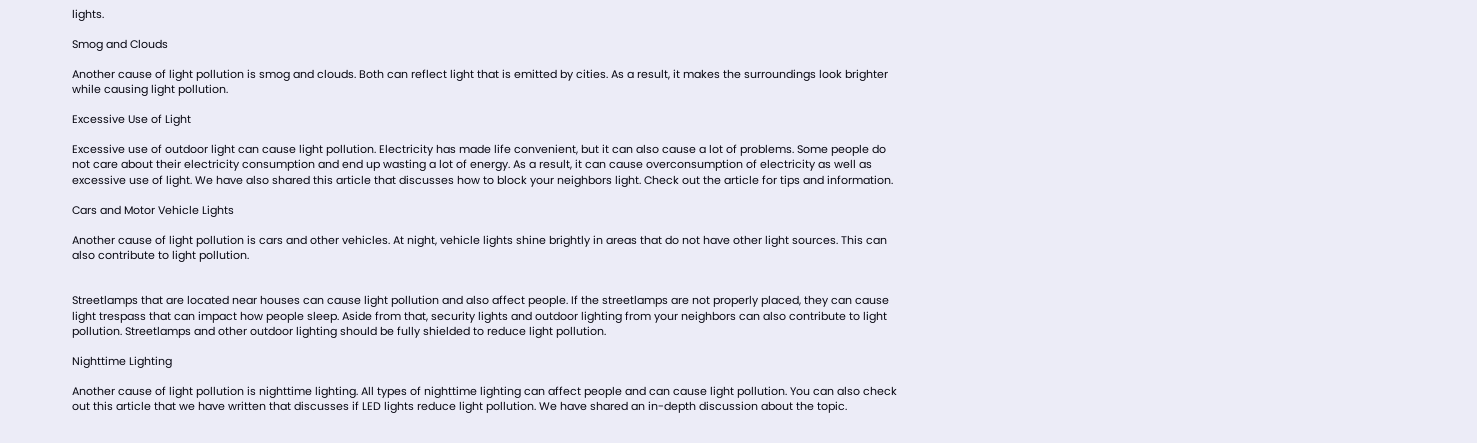lights.

Smog and Clouds

Another cause of light pollution is smog and clouds. Both can reflect light that is emitted by cities. As a result, it makes the surroundings look brighter while causing light pollution.

Excessive Use of Light

Excessive use of outdoor light can cause light pollution. Electricity has made life convenient, but it can also cause a lot of problems. Some people do not care about their electricity consumption and end up wasting a lot of energy. As a result, it can cause overconsumption of electricity as well as excessive use of light. We have also shared this article that discusses how to block your neighbors light. Check out the article for tips and information.

Cars and Motor Vehicle Lights

Another cause of light pollution is cars and other vehicles. At night, vehicle lights shine brightly in areas that do not have other light sources. This can also contribute to light pollution.


Streetlamps that are located near houses can cause light pollution and also affect people. If the streetlamps are not properly placed, they can cause light trespass that can impact how people sleep. Aside from that, security lights and outdoor lighting from your neighbors can also contribute to light pollution. Streetlamps and other outdoor lighting should be fully shielded to reduce light pollution.

Nighttime Lighting

Another cause of light pollution is nighttime lighting. All types of nighttime lighting can affect people and can cause light pollution. You can also check out this article that we have written that discusses if LED lights reduce light pollution. We have shared an in-depth discussion about the topic.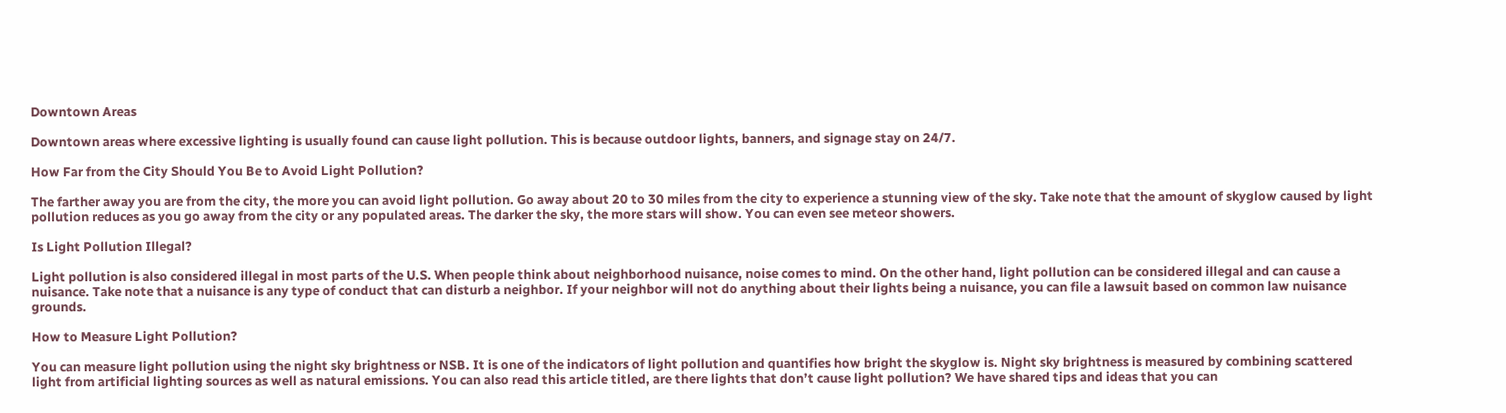Downtown Areas

Downtown areas where excessive lighting is usually found can cause light pollution. This is because outdoor lights, banners, and signage stay on 24/7.

How Far from the City Should You Be to Avoid Light Pollution?

The farther away you are from the city, the more you can avoid light pollution. Go away about 20 to 30 miles from the city to experience a stunning view of the sky. Take note that the amount of skyglow caused by light pollution reduces as you go away from the city or any populated areas. The darker the sky, the more stars will show. You can even see meteor showers.

Is Light Pollution Illegal?

Light pollution is also considered illegal in most parts of the U.S. When people think about neighborhood nuisance, noise comes to mind. On the other hand, light pollution can be considered illegal and can cause a nuisance. Take note that a nuisance is any type of conduct that can disturb a neighbor. If your neighbor will not do anything about their lights being a nuisance, you can file a lawsuit based on common law nuisance grounds.

How to Measure Light Pollution?

You can measure light pollution using the night sky brightness or NSB. It is one of the indicators of light pollution and quantifies how bright the skyglow is. Night sky brightness is measured by combining scattered light from artificial lighting sources as well as natural emissions. You can also read this article titled, are there lights that don’t cause light pollution? We have shared tips and ideas that you can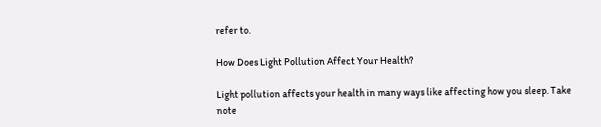refer to.

How Does Light Pollution Affect Your Health?

Light pollution affects your health in many ways like affecting how you sleep. Take note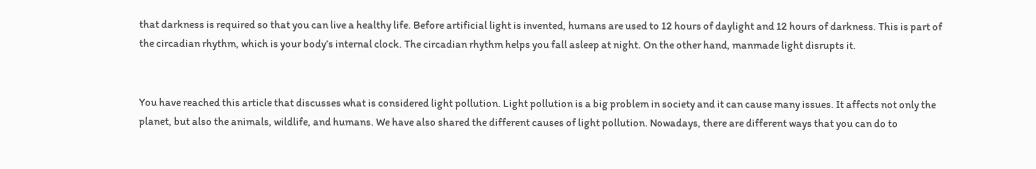that darkness is required so that you can live a healthy life. Before artificial light is invented, humans are used to 12 hours of daylight and 12 hours of darkness. This is part of the circadian rhythm, which is your body’s internal clock. The circadian rhythm helps you fall asleep at night. On the other hand, manmade light disrupts it.


You have reached this article that discusses what is considered light pollution. Light pollution is a big problem in society and it can cause many issues. It affects not only the planet, but also the animals, wildlife, and humans. We have also shared the different causes of light pollution. Nowadays, there are different ways that you can do to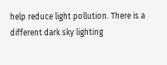help reduce light pollution. There is a different dark sky lighting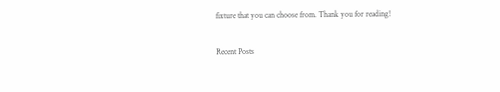fixture that you can choose from. Thank you for reading!

Recent Posts